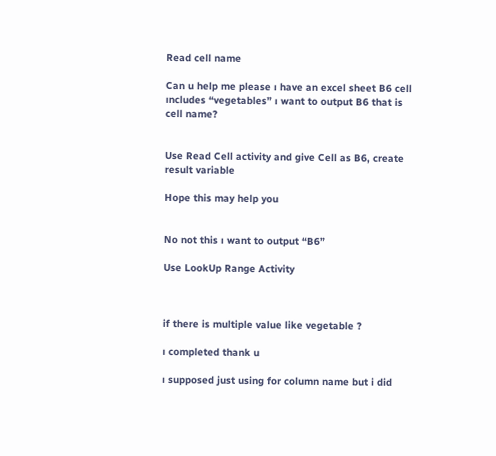Read cell name

Can u help me please ı have an excel sheet B6 cell ıncludes “vegetables” ı want to output B6 that is cell name?


Use Read Cell activity and give Cell as B6, create result variable

Hope this may help you


No not this ı want to output “B6”

Use LookUp Range Activity



if there is multiple value like vegetable ?

ı completed thank u

ı supposed just using for column name but i did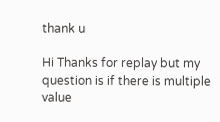thank u

Hi Thanks for replay but my question is if there is multiple value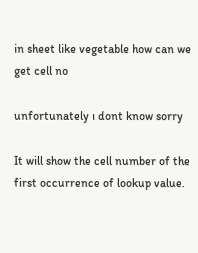in sheet like vegetable how can we get cell no

unfortunately ı dont know sorry

It will show the cell number of the first occurrence of lookup value.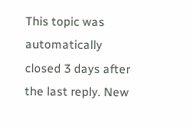This topic was automatically closed 3 days after the last reply. New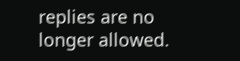replies are no longer allowed.